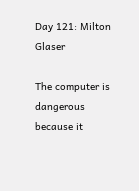Day 121: Milton Glaser

The computer is dangerous because it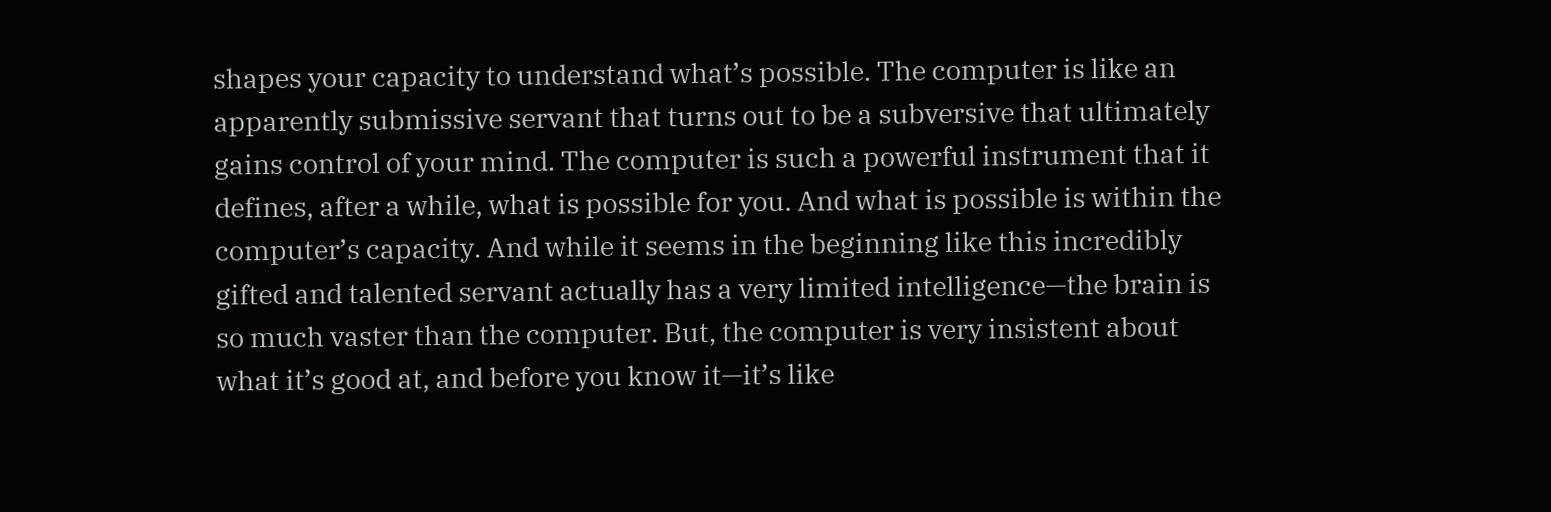shapes your capacity to understand what’s possible. The computer is like an apparently submissive servant that turns out to be a subversive that ultimately gains control of your mind. The computer is such a powerful instrument that it defines, after a while, what is possible for you. And what is possible is within the computer’s capacity. And while it seems in the beginning like this incredibly gifted and talented servant actually has a very limited intelligence—the brain is so much vaster than the computer. But, the computer is very insistent about what it’s good at, and before you know it—it’s like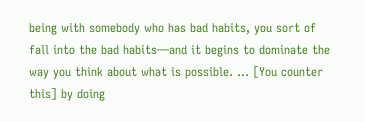being with somebody who has bad habits, you sort of fall into the bad habits—and it begins to dominate the way you think about what is possible. … [You counter this] by doing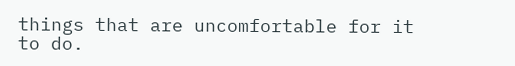things that are uncomfortable for it to do.